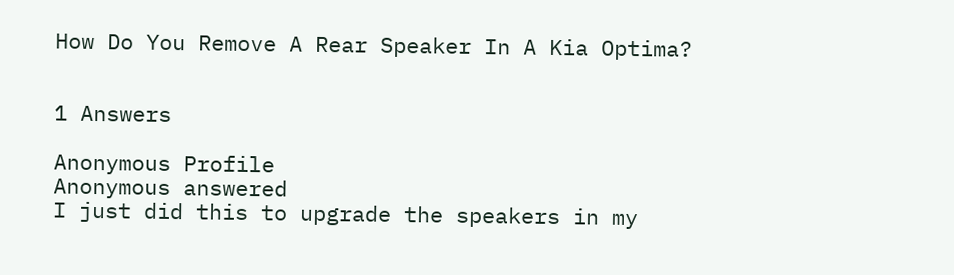How Do You Remove A Rear Speaker In A Kia Optima?


1 Answers

Anonymous Profile
Anonymous answered
I just did this to upgrade the speakers in my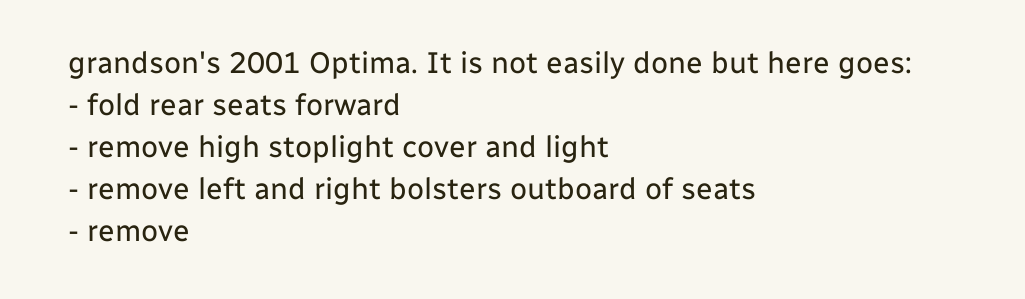grandson's 2001 Optima. It is not easily done but here goes:
- fold rear seats forward
- remove high stoplight cover and light
- remove left and right bolsters outboard of seats
- remove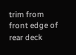trim from front edge of rear deck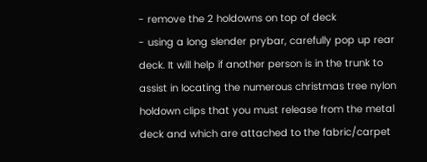- remove the 2 holdowns on top of deck
- using a long slender prybar, carefully pop up rear deck. It will help if another person is in the trunk to assist in locating the numerous christmas tree nylon holdown clips that you must release from the metal deck and which are attached to the fabric/carpet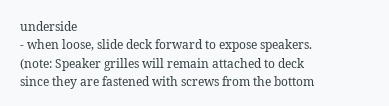underside
- when loose, slide deck forward to expose speakers. (note: Speaker grilles will remain attached to deck since they are fastened with screws from the bottom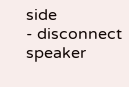side
- disconnect speaker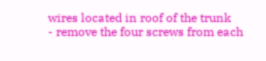wires located in roof of the trunk
- remove the four screws from each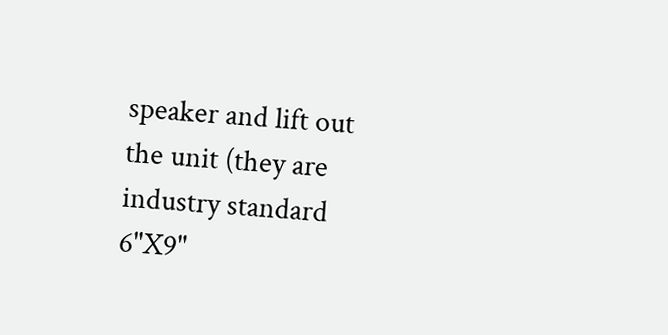speaker and lift out the unit (they are industry standard 6"X9"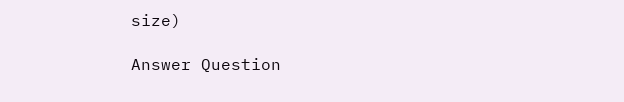size)

Answer Question